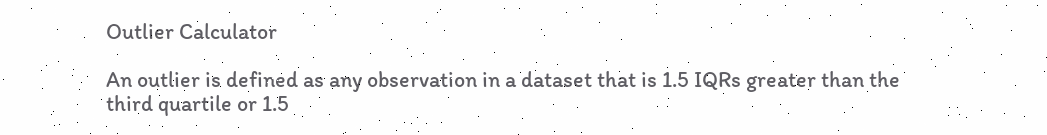Outlier Calculator

An outlier is defined as any observation in a dataset that is 1.5 IQRs greater than the third quartile or 1.5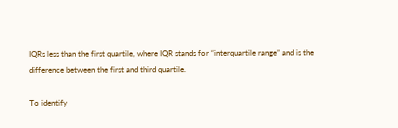IQRs less than the first quartile, where IQR stands for “interquartile range” and is the difference between the first and third quartile.

To identify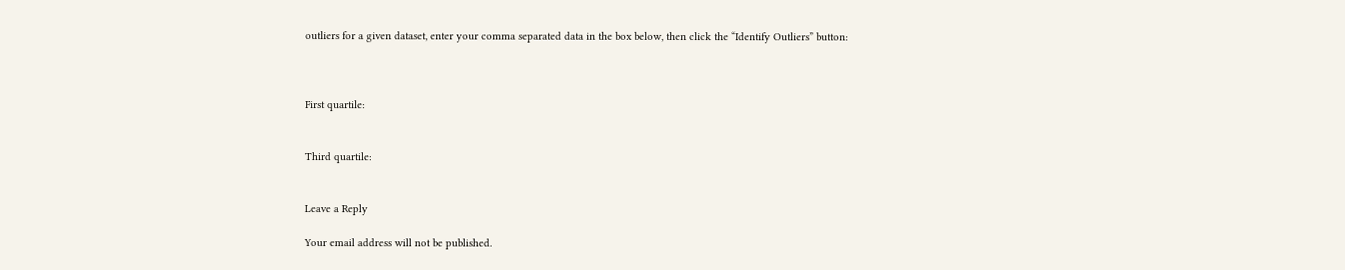outliers for a given dataset, enter your comma separated data in the box below, then click the “Identify Outliers” button:



First quartile:


Third quartile:


Leave a Reply

Your email address will not be published.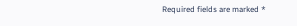Required fields are marked *